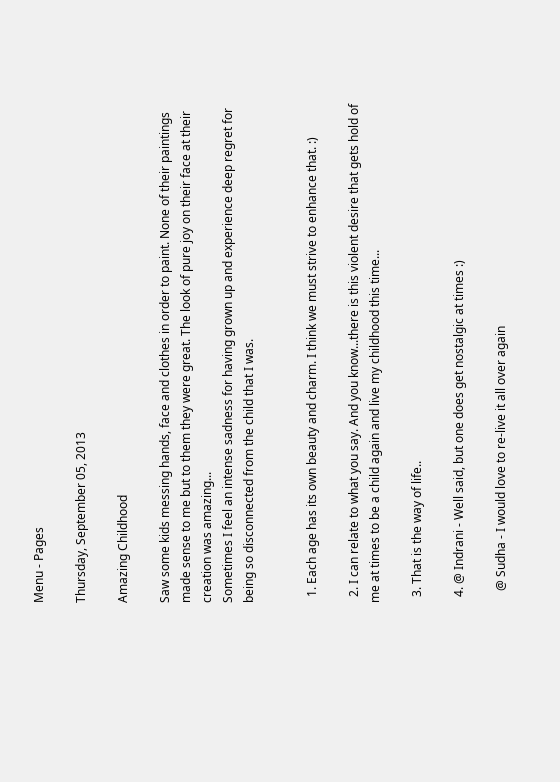Menu - Pages

Thursday, September 05, 2013

Amazing Childhood

Saw some kids messing hands, face and clothes in order to paint. None of their paintings made sense to me but to them they were great. The look of pure joy on their face at their creation was amazing...
Sometimes I feel an intense sadness for having grown up and experience deep regret for being so disconnected from the child that I was.


  1. Each age has its own beauty and charm. I think we must strive to enhance that. :)

  2. I can relate to what you say. And you know...there is this violent desire that gets hold of me at times to be a child again and live my childhood this time...

  3. That is the way of life..

  4. @ Indrani - Well said, but one does get nostalgic at times :)

    @ Sudha - I would love to re-live it all over again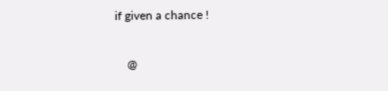if given a chance !

    @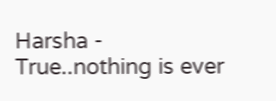Harsha - True..nothing is ever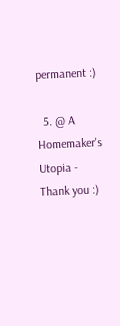permanent :)

  5. @ A Homemaker's Utopia - Thank you :)